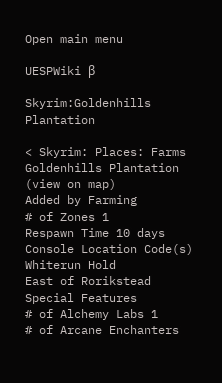Open main menu

UESPWiki β

Skyrim:Goldenhills Plantation

< Skyrim: Places: Farms
Goldenhills Plantation
(view on map)
Added by Farming
# of Zones 1
Respawn Time 10 days
Console Location Code(s)
Whiterun Hold
East of Rorikstead
Special Features
# of Alchemy Labs 1
# of Arcane Enchanters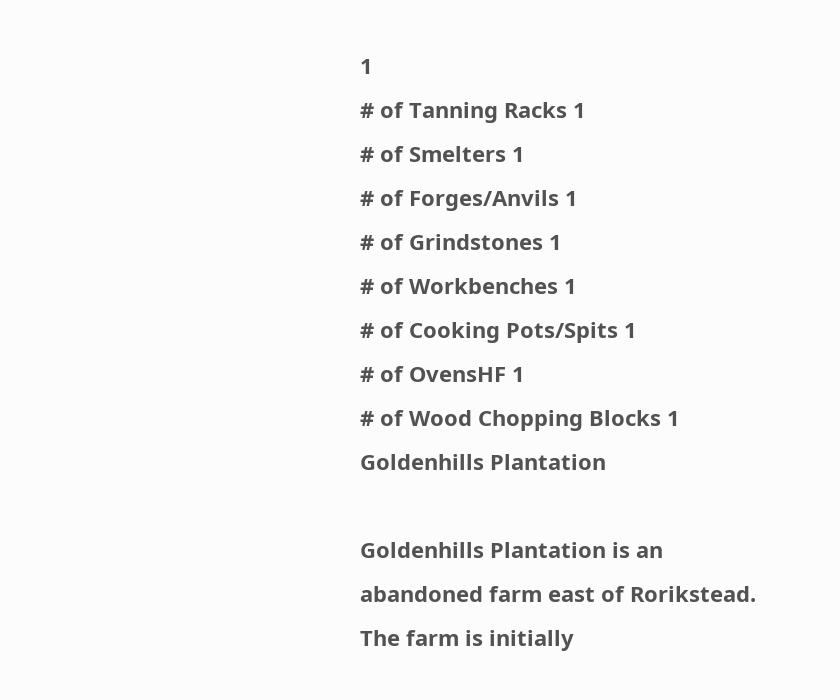1
# of Tanning Racks 1
# of Smelters 1
# of Forges/Anvils 1
# of Grindstones 1
# of Workbenches 1
# of Cooking Pots/Spits 1
# of OvensHF 1
# of Wood Chopping Blocks 1
Goldenhills Plantation

Goldenhills Plantation is an abandoned farm east of Rorikstead. The farm is initially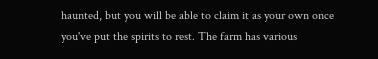haunted, but you will be able to claim it as your own once you've put the spirits to rest. The farm has various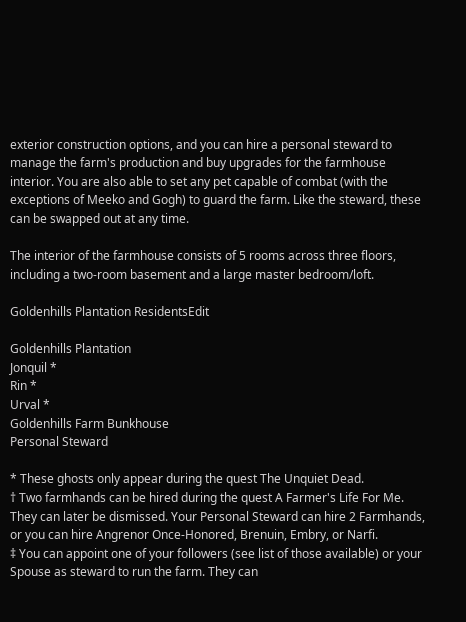exterior construction options, and you can hire a personal steward to manage the farm's production and buy upgrades for the farmhouse interior. You are also able to set any pet capable of combat (with the exceptions of Meeko and Gogh) to guard the farm. Like the steward, these can be swapped out at any time.

The interior of the farmhouse consists of 5 rooms across three floors, including a two-room basement and a large master bedroom/loft.

Goldenhills Plantation ResidentsEdit

Goldenhills Plantation
Jonquil *
Rin *
Urval *
Goldenhills Farm Bunkhouse
Personal Steward

* These ghosts only appear during the quest The Unquiet Dead.
† Two farmhands can be hired during the quest A Farmer's Life For Me. They can later be dismissed. Your Personal Steward can hire 2 Farmhands, or you can hire Angrenor Once-Honored, Brenuin, Embry, or Narfi.
‡ You can appoint one of your followers (see list of those available) or your Spouse as steward to run the farm. They can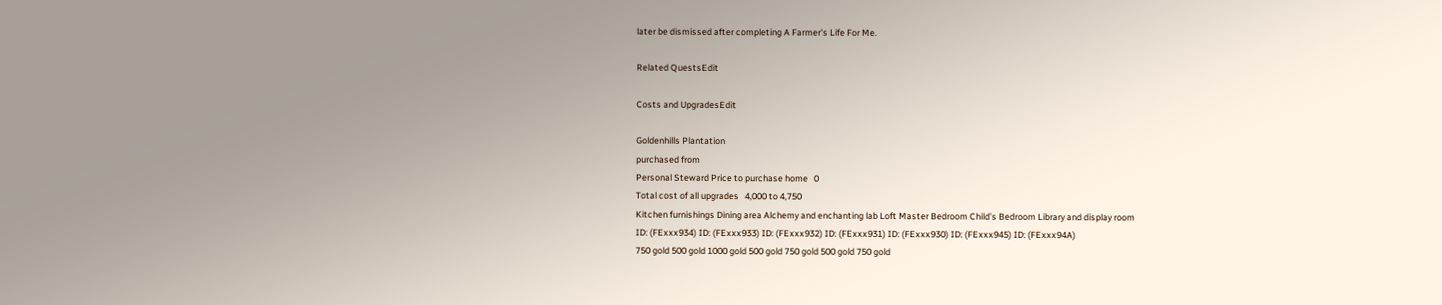later be dismissed after completing A Farmer's Life For Me.

Related QuestsEdit

Costs and UpgradesEdit

Goldenhills Plantation
purchased from
Personal Steward Price to purchase home   0
Total cost of all upgrades   4,000 to 4,750
Kitchen furnishings Dining area Alchemy and enchanting lab Loft Master Bedroom Child's Bedroom Library and display room
ID: (FExxx934) ID: (FExxx933) ID: (FExxx932) ID: (FExxx931) ID: (FExxx930) ID: (FExxx945) ID: (FExxx94A)
750 gold 500 gold 1000 gold 500 gold 750 gold 500 gold 750 gold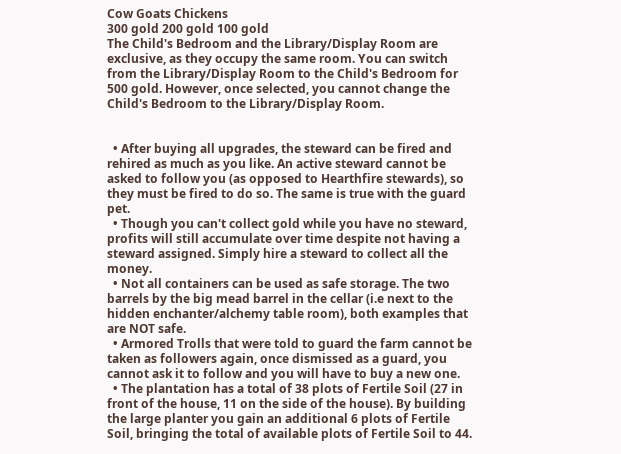Cow Goats Chickens
300 gold 200 gold 100 gold
The Child's Bedroom and the Library/Display Room are exclusive, as they occupy the same room. You can switch from the Library/Display Room to the Child's Bedroom for 500 gold. However, once selected, you cannot change the Child's Bedroom to the Library/Display Room.


  • After buying all upgrades, the steward can be fired and rehired as much as you like. An active steward cannot be asked to follow you (as opposed to Hearthfire stewards), so they must be fired to do so. The same is true with the guard pet.
  • Though you can't collect gold while you have no steward, profits will still accumulate over time despite not having a steward assigned. Simply hire a steward to collect all the money.
  • Not all containers can be used as safe storage. The two barrels by the big mead barrel in the cellar (i.e next to the hidden enchanter/alchemy table room), both examples that are NOT safe.
  • Armored Trolls that were told to guard the farm cannot be taken as followers again, once dismissed as a guard, you cannot ask it to follow and you will have to buy a new one.
  • The plantation has a total of 38 plots of Fertile Soil (27 in front of the house, 11 on the side of the house). By building the large planter you gain an additional 6 plots of Fertile Soil, bringing the total of available plots of Fertile Soil to 44.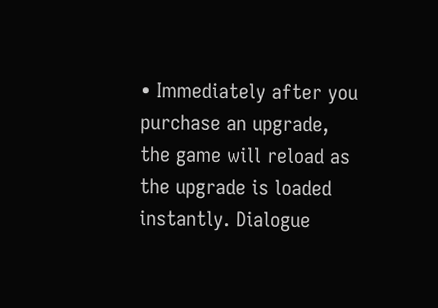• Immediately after you purchase an upgrade, the game will reload as the upgrade is loaded instantly. Dialogue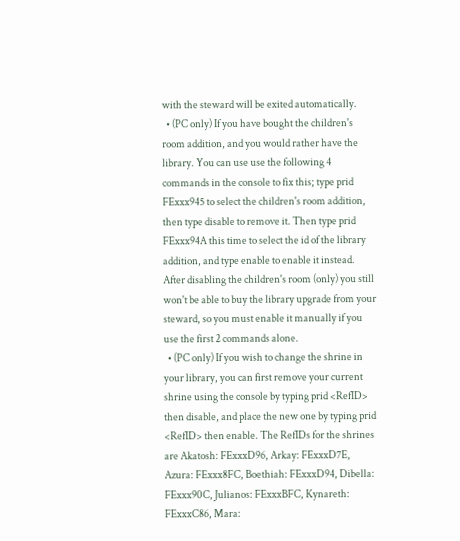with the steward will be exited automatically.
  • (PC only) If you have bought the children's room addition, and you would rather have the library. You can use use the following 4 commands in the console to fix this; type prid FExxx945 to select the children's room addition, then type disable to remove it. Then type prid FExxx94A this time to select the id of the library addition, and type enable to enable it instead. After disabling the children's room (only) you still won't be able to buy the library upgrade from your steward, so you must enable it manually if you use the first 2 commands alone.
  • (PC only) If you wish to change the shrine in your library, you can first remove your current shrine using the console by typing prid <RefID> then disable, and place the new one by typing prid <RefID> then enable. The RefIDs for the shrines are Akatosh: FExxxD96, Arkay: FExxxD7E, Azura: FExxx8FC, Boethiah: FExxxD94, Dibella: FExxx90C, Julianos: FExxxBFC, Kynareth: FExxxC86, Mara: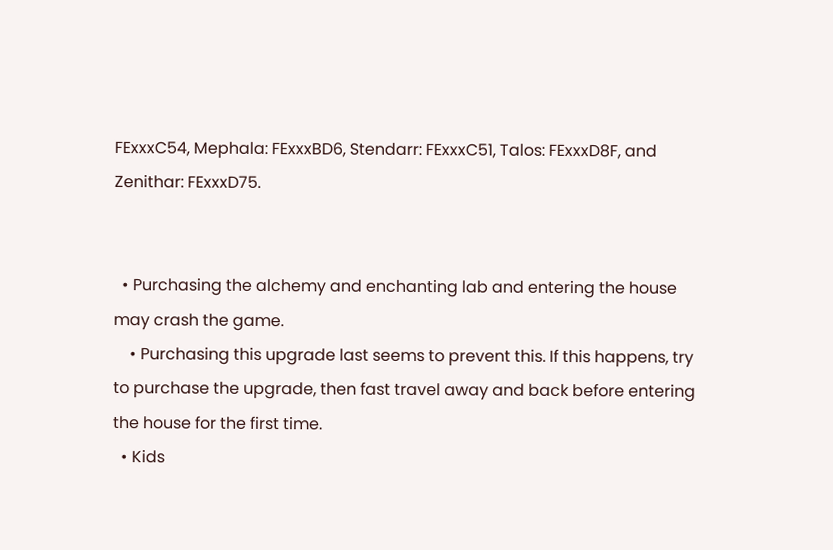FExxxC54, Mephala: FExxxBD6, Stendarr: FExxxC51, Talos: FExxxD8F, and Zenithar: FExxxD75.


  • Purchasing the alchemy and enchanting lab and entering the house may crash the game.
    • Purchasing this upgrade last seems to prevent this. If this happens, try to purchase the upgrade, then fast travel away and back before entering the house for the first time.
  • Kids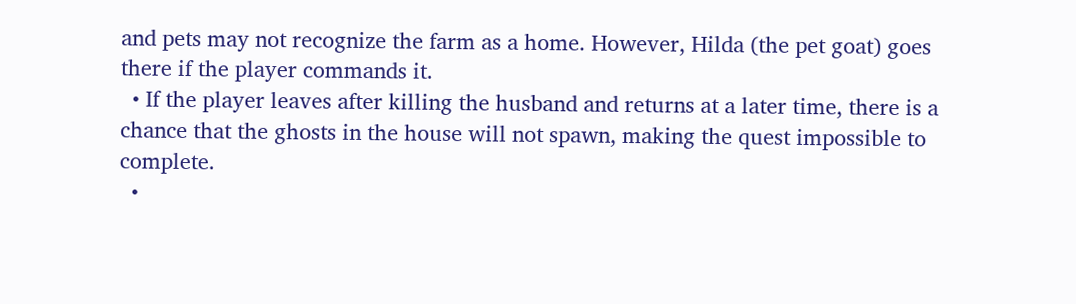and pets may not recognize the farm as a home. However, Hilda (the pet goat) goes there if the player commands it.
  • If the player leaves after killing the husband and returns at a later time, there is a chance that the ghosts in the house will not spawn, making the quest impossible to complete.
  •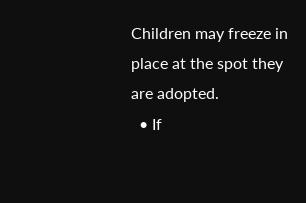Children may freeze in place at the spot they are adopted.
  • If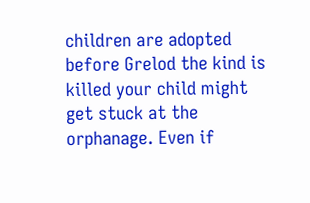children are adopted before Grelod the kind is killed your child might get stuck at the orphanage. Even if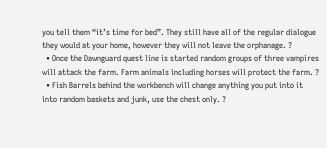you tell them “it’s time for bed”. They still have all of the regular dialogue they would at your home, however they will not leave the orphanage. ?
  • Once the Dawnguard quest line is started random groups of three vampires will attack the farm. Farm animals including horses will protect the farm. ?
  • Fish Barrels behind the workbench will change anything you put into it into random baskets and junk, use the chest only. ?